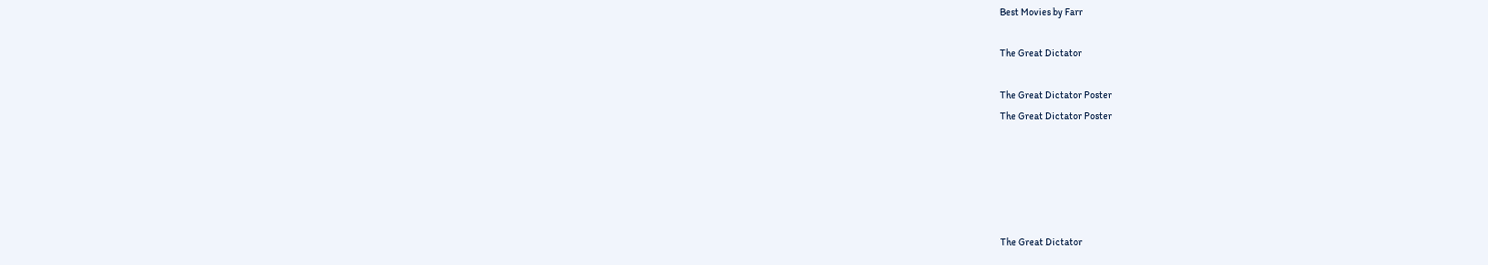Best Movies by Farr

The Great Dictator

The Great Dictator Poster
The Great Dictator Poster





The Great Dictator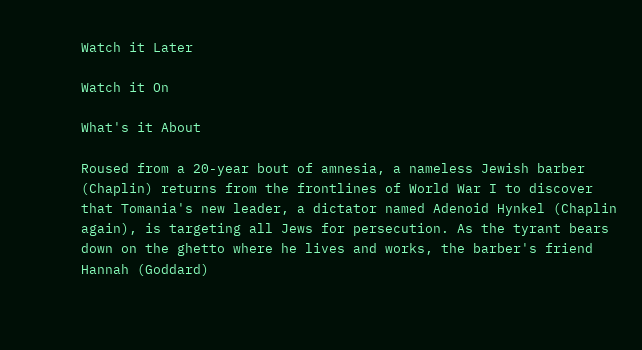Watch it Later

Watch it On

What's it About

Roused from a 20-year bout of amnesia, a nameless Jewish barber (Chaplin) returns from the frontlines of World War I to discover that Tomania's new leader, a dictator named Adenoid Hynkel (Chaplin again), is targeting all Jews for persecution. As the tyrant bears down on the ghetto where he lives and works, the barber's friend Hannah (Goddard)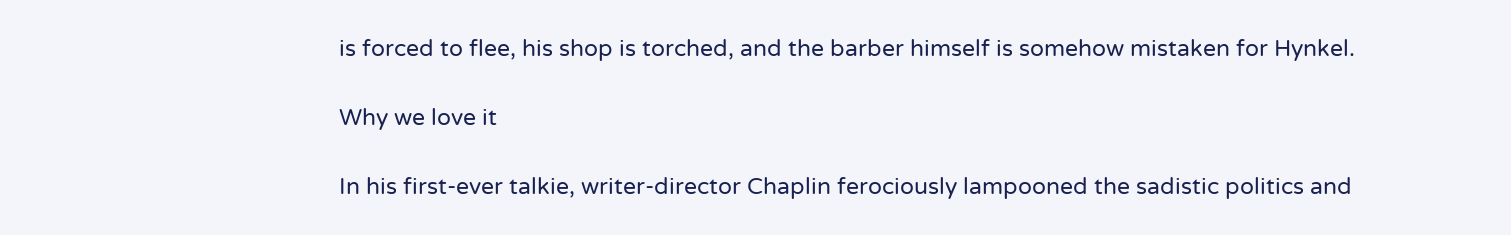is forced to flee, his shop is torched, and the barber himself is somehow mistaken for Hynkel.

Why we love it

In his first-ever talkie, writer-director Chaplin ferociously lampooned the sadistic politics and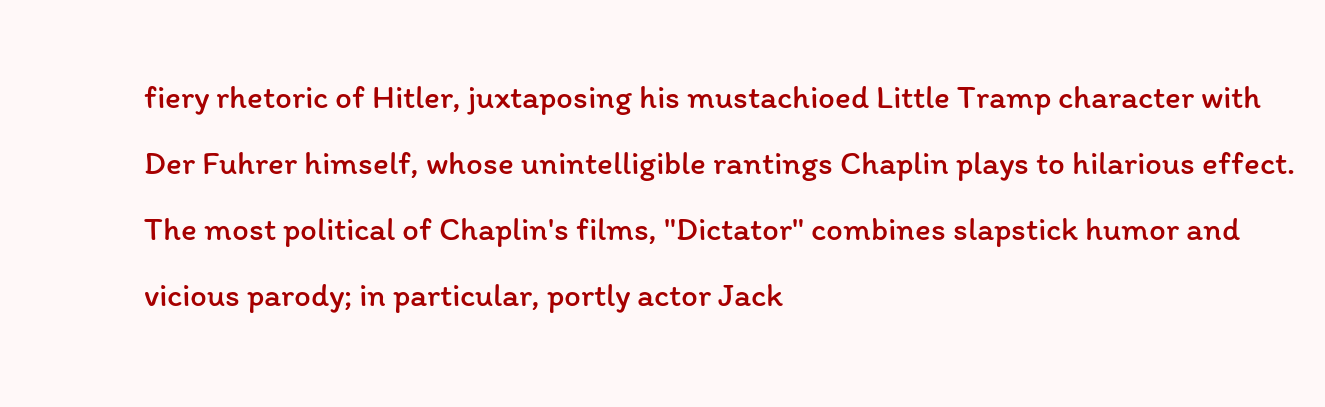fiery rhetoric of Hitler, juxtaposing his mustachioed Little Tramp character with Der Fuhrer himself, whose unintelligible rantings Chaplin plays to hilarious effect. The most political of Chaplin's films, "Dictator" combines slapstick humor and vicious parody; in particular, portly actor Jack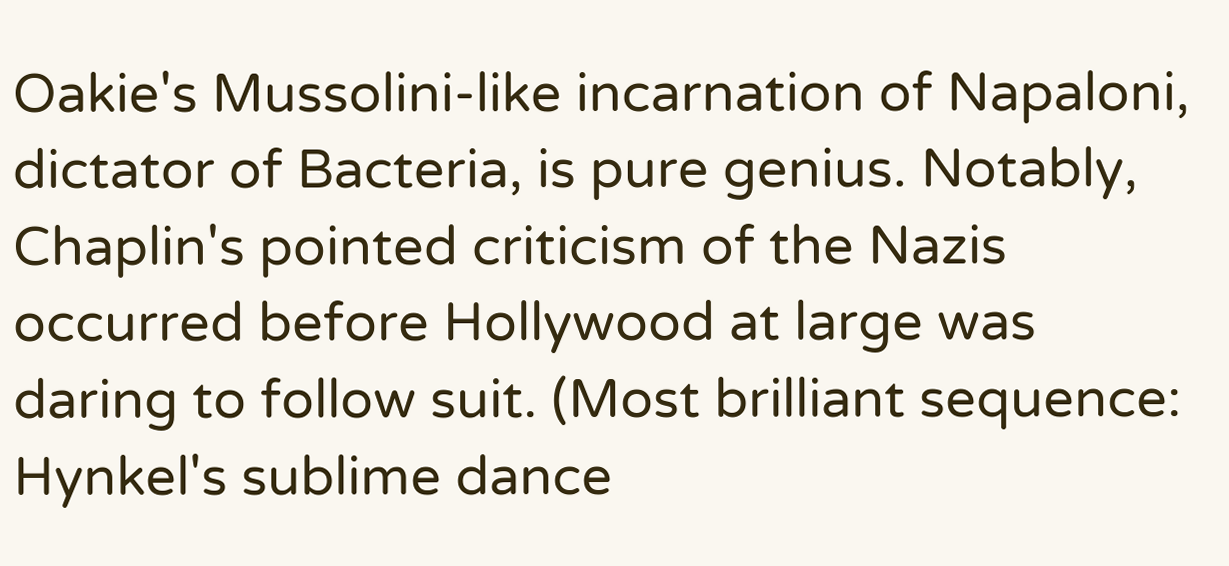Oakie's Mussolini-like incarnation of Napaloni, dictator of Bacteria, is pure genius. Notably, Chaplin's pointed criticism of the Nazis occurred before Hollywood at large was daring to follow suit. (Most brilliant sequence: Hynkel's sublime dance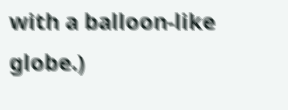with a balloon-like globe.)